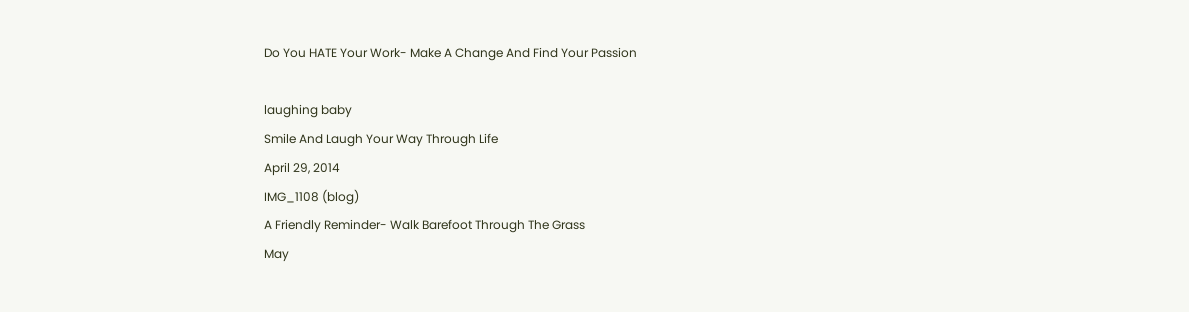Do You HATE Your Work- Make A Change And Find Your Passion

laughing baby
Smile And Laugh Your Way Through Life
April 29, 2014
IMG_1108 (blog)
A Friendly Reminder- Walk Barefoot Through The Grass
May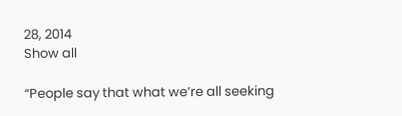28, 2014
Show all

“People say that what we’re all seeking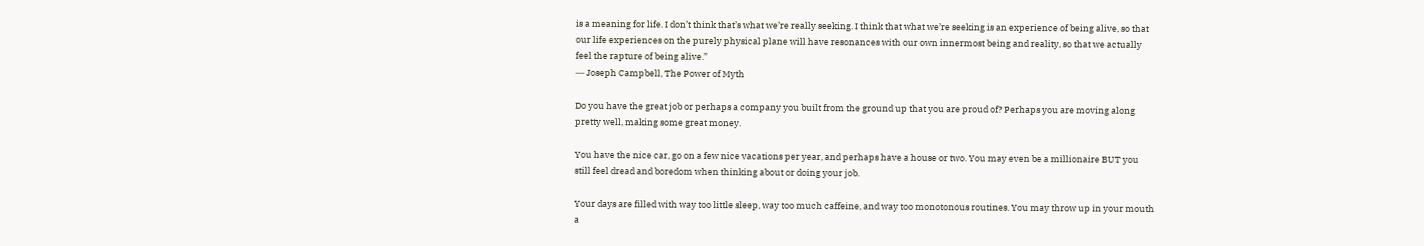is a meaning for life. I don’t think that’s what we’re really seeking. I think that what we’re seeking is an experience of being alive, so that our life experiences on the purely physical plane will have resonances with our own innermost being and reality, so that we actually feel the rapture of being alive.”
― Joseph Campbell, The Power of Myth

Do you have the great job or perhaps a company you built from the ground up that you are proud of? Perhaps you are moving along pretty well, making some great money.

You have the nice car, go on a few nice vacations per year, and perhaps have a house or two. You may even be a millionaire BUT you still feel dread and boredom when thinking about or doing your job.

Your days are filled with way too little sleep, way too much caffeine, and way too monotonous routines. You may throw up in your mouth a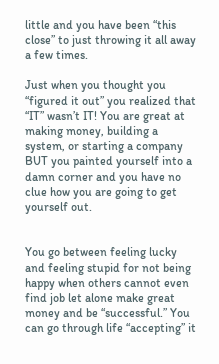little and you have been “this close” to just throwing it all away a few times.

Just when you thought you “figured it out” you realized that “IT” wasn’t IT! You are great at making money, building a system, or starting a company BUT you painted yourself into a damn corner and you have no clue how you are going to get yourself out.


You go between feeling lucky and feeling stupid for not being happy when others cannot even find job let alone make great money and be “successful.” You can go through life “accepting” it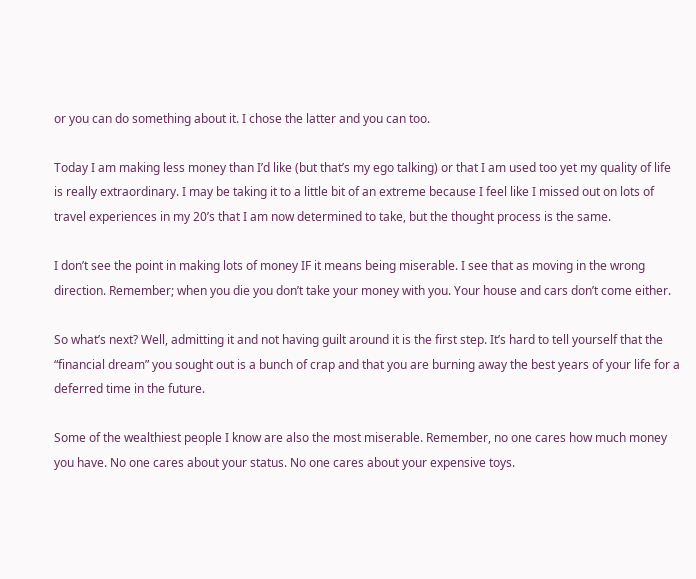or you can do something about it. I chose the latter and you can too.

Today I am making less money than I’d like (but that’s my ego talking) or that I am used too yet my quality of life is really extraordinary. I may be taking it to a little bit of an extreme because I feel like I missed out on lots of travel experiences in my 20’s that I am now determined to take, but the thought process is the same.

I don’t see the point in making lots of money IF it means being miserable. I see that as moving in the wrong direction. Remember; when you die you don’t take your money with you. Your house and cars don’t come either.

So what’s next? Well, admitting it and not having guilt around it is the first step. It’s hard to tell yourself that the “financial dream” you sought out is a bunch of crap and that you are burning away the best years of your life for a deferred time in the future.

Some of the wealthiest people I know are also the most miserable. Remember, no one cares how much money you have. No one cares about your status. No one cares about your expensive toys.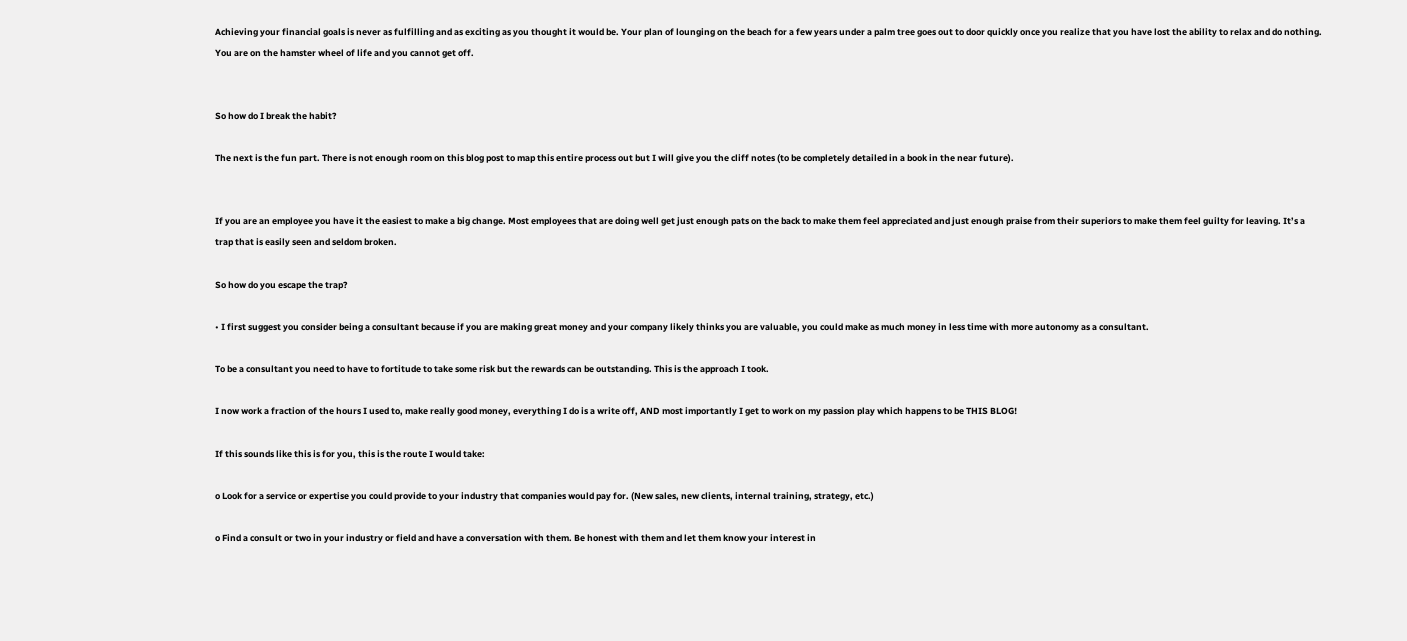Achieving your financial goals is never as fulfilling and as exciting as you thought it would be. Your plan of lounging on the beach for a few years under a palm tree goes out to door quickly once you realize that you have lost the ability to relax and do nothing. You are on the hamster wheel of life and you cannot get off.


So how do I break the habit?

The next is the fun part. There is not enough room on this blog post to map this entire process out but I will give you the cliff notes (to be completely detailed in a book in the near future).


If you are an employee you have it the easiest to make a big change. Most employees that are doing well get just enough pats on the back to make them feel appreciated and just enough praise from their superiors to make them feel guilty for leaving. It’s a trap that is easily seen and seldom broken.

So how do you escape the trap?

• I first suggest you consider being a consultant because if you are making great money and your company likely thinks you are valuable, you could make as much money in less time with more autonomy as a consultant.

To be a consultant you need to have to fortitude to take some risk but the rewards can be outstanding. This is the approach I took.

I now work a fraction of the hours I used to, make really good money, everything I do is a write off, AND most importantly I get to work on my passion play which happens to be THIS BLOG!

If this sounds like this is for you, this is the route I would take:

o Look for a service or expertise you could provide to your industry that companies would pay for. (New sales, new clients, internal training, strategy, etc.)

o Find a consult or two in your industry or field and have a conversation with them. Be honest with them and let them know your interest in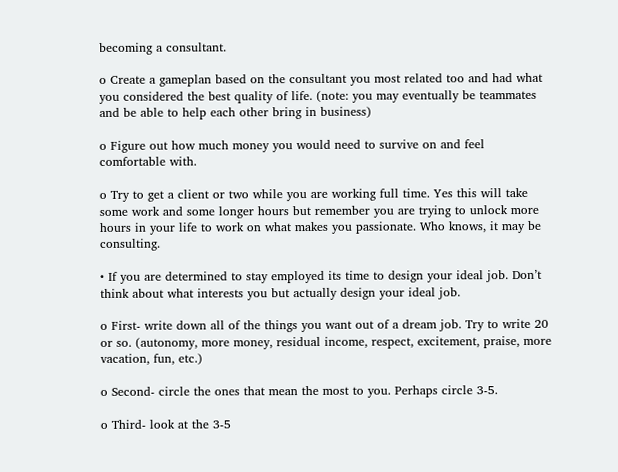becoming a consultant.

o Create a gameplan based on the consultant you most related too and had what you considered the best quality of life. (note: you may eventually be teammates and be able to help each other bring in business)

o Figure out how much money you would need to survive on and feel comfortable with.

o Try to get a client or two while you are working full time. Yes this will take some work and some longer hours but remember you are trying to unlock more hours in your life to work on what makes you passionate. Who knows, it may be consulting.

• If you are determined to stay employed its time to design your ideal job. Don’t think about what interests you but actually design your ideal job.

o First- write down all of the things you want out of a dream job. Try to write 20 or so. (autonomy, more money, residual income, respect, excitement, praise, more vacation, fun, etc.)

o Second- circle the ones that mean the most to you. Perhaps circle 3-5.

o Third- look at the 3-5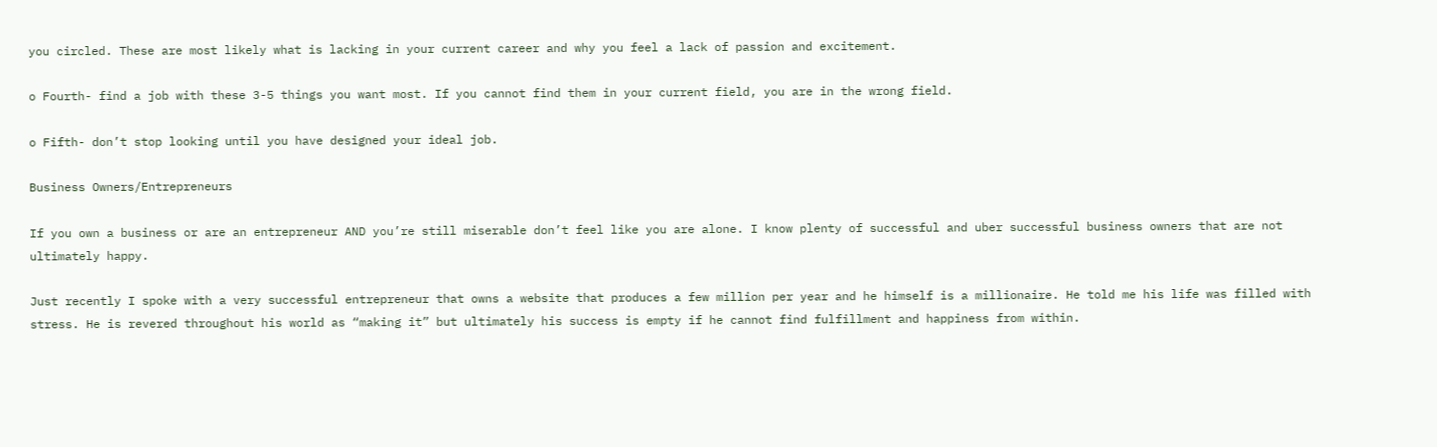you circled. These are most likely what is lacking in your current career and why you feel a lack of passion and excitement.

o Fourth- find a job with these 3-5 things you want most. If you cannot find them in your current field, you are in the wrong field.

o Fifth- don’t stop looking until you have designed your ideal job.

Business Owners/Entrepreneurs

If you own a business or are an entrepreneur AND you’re still miserable don’t feel like you are alone. I know plenty of successful and uber successful business owners that are not ultimately happy.

Just recently I spoke with a very successful entrepreneur that owns a website that produces a few million per year and he himself is a millionaire. He told me his life was filled with stress. He is revered throughout his world as “making it” but ultimately his success is empty if he cannot find fulfillment and happiness from within.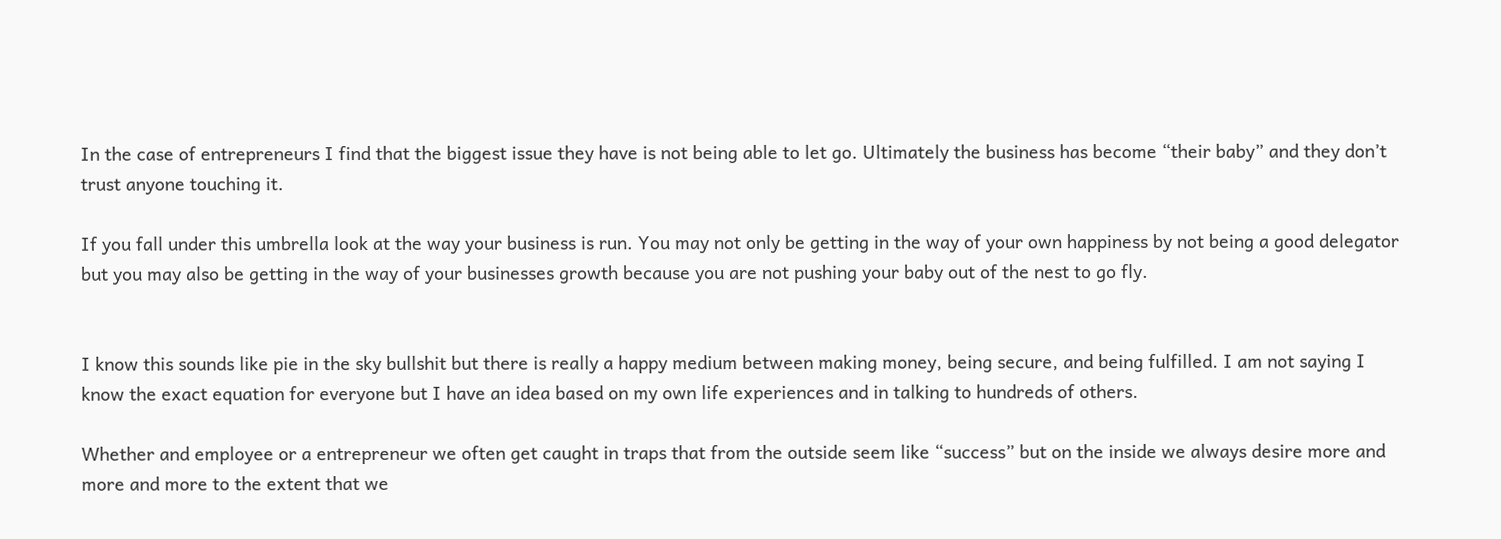In the case of entrepreneurs I find that the biggest issue they have is not being able to let go. Ultimately the business has become “their baby” and they don’t trust anyone touching it.

If you fall under this umbrella look at the way your business is run. You may not only be getting in the way of your own happiness by not being a good delegator but you may also be getting in the way of your businesses growth because you are not pushing your baby out of the nest to go fly.


I know this sounds like pie in the sky bullshit but there is really a happy medium between making money, being secure, and being fulfilled. I am not saying I know the exact equation for everyone but I have an idea based on my own life experiences and in talking to hundreds of others.

Whether and employee or a entrepreneur we often get caught in traps that from the outside seem like “success” but on the inside we always desire more and more and more to the extent that we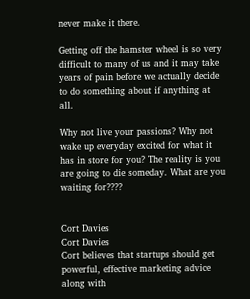never make it there.

Getting off the hamster wheel is so very difficult to many of us and it may take years of pain before we actually decide to do something about if anything at all.

Why not live your passions? Why not wake up everyday excited for what it has in store for you? The reality is you are going to die someday. What are you waiting for????


Cort Davies
Cort Davies
Cort believes that startups should get powerful, effective marketing advice along with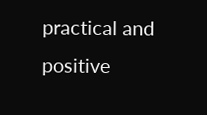practical and positive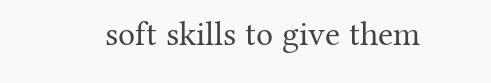soft skills to give them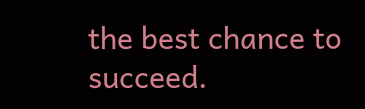the best chance to succeed.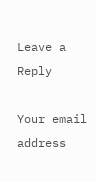Leave a Reply

Your email address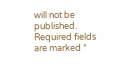will not be published. Required fields are marked *